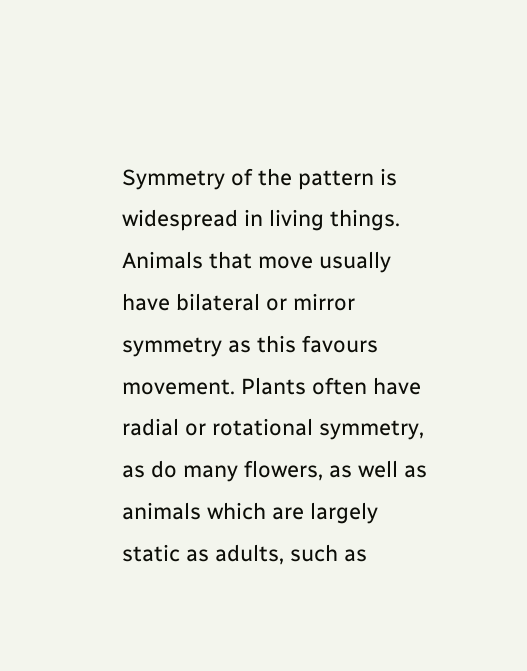Symmetry of the pattern is widespread in living things. Animals that move usually have bilateral or mirror symmetry as this favours movement. Plants often have radial or rotational symmetry, as do many flowers, as well as animals which are largely static as adults, such as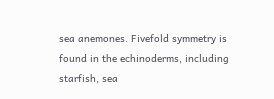sea anemones. Fivefold symmetry is found in the echinoderms, including starfish, sea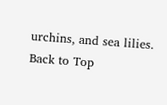urchins, and sea lilies.
Back to Top